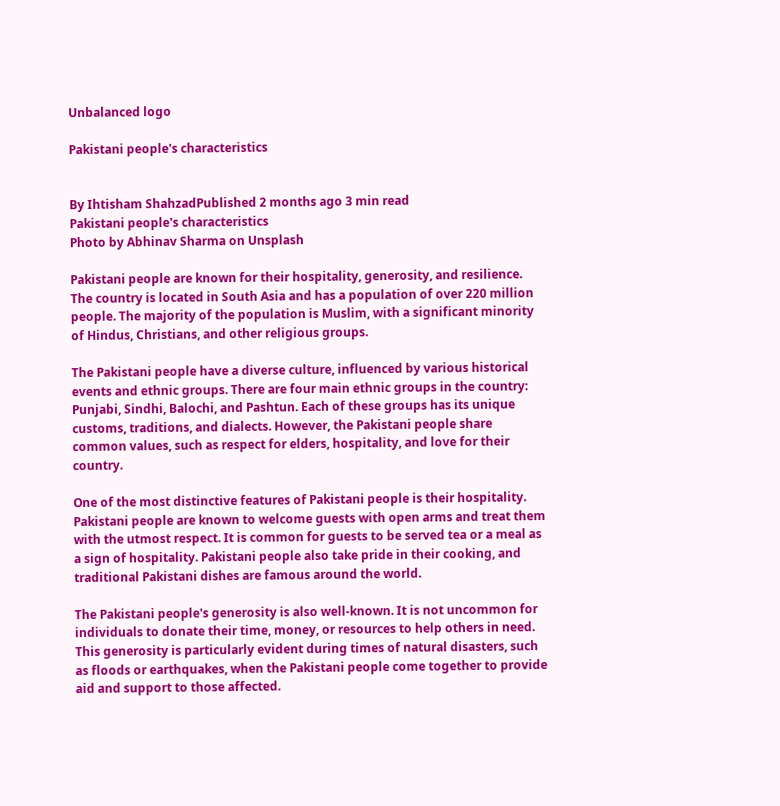Unbalanced logo

Pakistani people's characteristics


By Ihtisham ShahzadPublished 2 months ago 3 min read
Pakistani people's characteristics
Photo by Abhinav Sharma on Unsplash

Pakistani people are known for their hospitality, generosity, and resilience. The country is located in South Asia and has a population of over 220 million people. The majority of the population is Muslim, with a significant minority of Hindus, Christians, and other religious groups.

The Pakistani people have a diverse culture, influenced by various historical events and ethnic groups. There are four main ethnic groups in the country: Punjabi, Sindhi, Balochi, and Pashtun. Each of these groups has its unique customs, traditions, and dialects. However, the Pakistani people share common values, such as respect for elders, hospitality, and love for their country.

One of the most distinctive features of Pakistani people is their hospitality. Pakistani people are known to welcome guests with open arms and treat them with the utmost respect. It is common for guests to be served tea or a meal as a sign of hospitality. Pakistani people also take pride in their cooking, and traditional Pakistani dishes are famous around the world.

The Pakistani people's generosity is also well-known. It is not uncommon for individuals to donate their time, money, or resources to help others in need. This generosity is particularly evident during times of natural disasters, such as floods or earthquakes, when the Pakistani people come together to provide aid and support to those affected.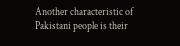Another characteristic of Pakistani people is their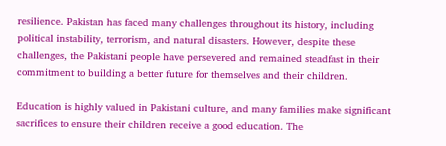resilience. Pakistan has faced many challenges throughout its history, including political instability, terrorism, and natural disasters. However, despite these challenges, the Pakistani people have persevered and remained steadfast in their commitment to building a better future for themselves and their children.

Education is highly valued in Pakistani culture, and many families make significant sacrifices to ensure their children receive a good education. The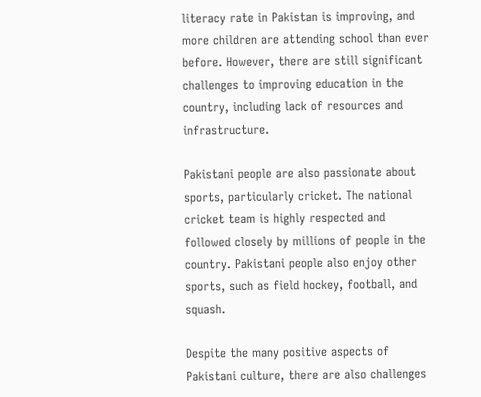literacy rate in Pakistan is improving, and more children are attending school than ever before. However, there are still significant challenges to improving education in the country, including lack of resources and infrastructure.

Pakistani people are also passionate about sports, particularly cricket. The national cricket team is highly respected and followed closely by millions of people in the country. Pakistani people also enjoy other sports, such as field hockey, football, and squash.

Despite the many positive aspects of Pakistani culture, there are also challenges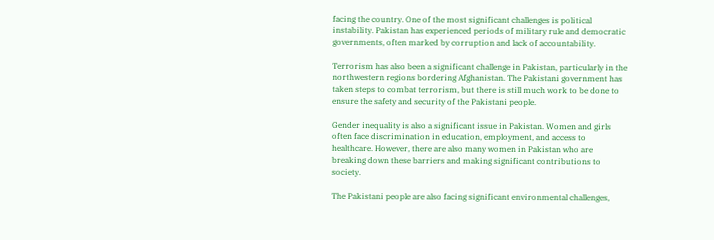facing the country. One of the most significant challenges is political instability. Pakistan has experienced periods of military rule and democratic governments, often marked by corruption and lack of accountability.

Terrorism has also been a significant challenge in Pakistan, particularly in the northwestern regions bordering Afghanistan. The Pakistani government has taken steps to combat terrorism, but there is still much work to be done to ensure the safety and security of the Pakistani people.

Gender inequality is also a significant issue in Pakistan. Women and girls often face discrimination in education, employment, and access to healthcare. However, there are also many women in Pakistan who are breaking down these barriers and making significant contributions to society.

The Pakistani people are also facing significant environmental challenges,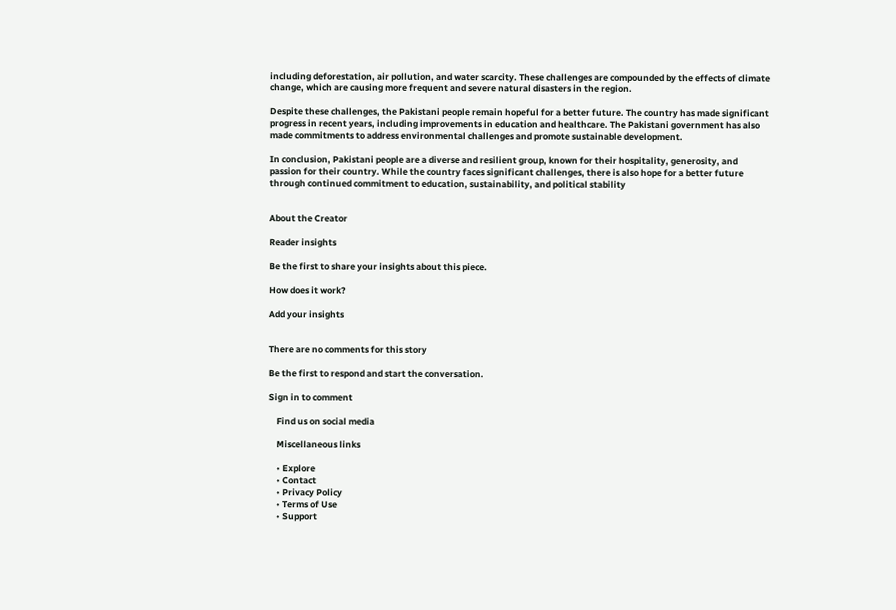including deforestation, air pollution, and water scarcity. These challenges are compounded by the effects of climate change, which are causing more frequent and severe natural disasters in the region.

Despite these challenges, the Pakistani people remain hopeful for a better future. The country has made significant progress in recent years, including improvements in education and healthcare. The Pakistani government has also made commitments to address environmental challenges and promote sustainable development.

In conclusion, Pakistani people are a diverse and resilient group, known for their hospitality, generosity, and passion for their country. While the country faces significant challenges, there is also hope for a better future through continued commitment to education, sustainability, and political stability


About the Creator

Reader insights

Be the first to share your insights about this piece.

How does it work?

Add your insights


There are no comments for this story

Be the first to respond and start the conversation.

Sign in to comment

    Find us on social media

    Miscellaneous links

    • Explore
    • Contact
    • Privacy Policy
    • Terms of Use
    • Support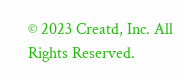© 2023 Creatd, Inc. All Rights Reserved.